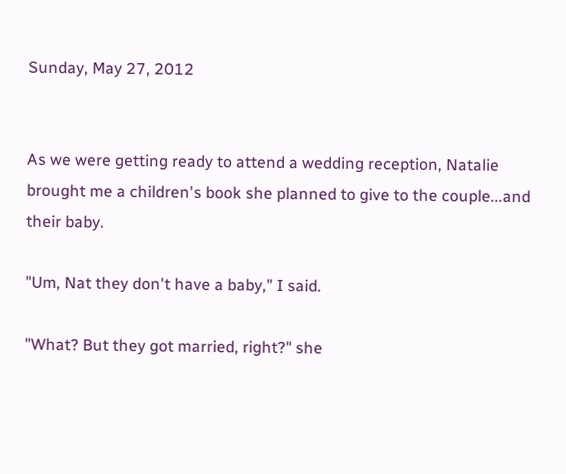Sunday, May 27, 2012


As we were getting ready to attend a wedding reception, Natalie brought me a children's book she planned to give to the couple...and their baby.

"Um, Nat they don't have a baby," I said.

"What? But they got married, right?" she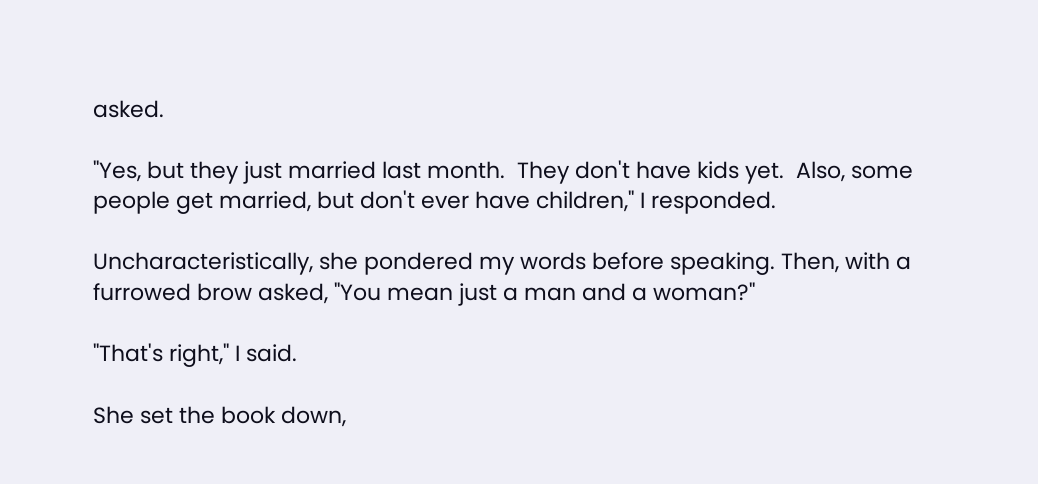asked.

"Yes, but they just married last month.  They don't have kids yet.  Also, some people get married, but don't ever have children," I responded.

Uncharacteristically, she pondered my words before speaking. Then, with a furrowed brow asked, "You mean just a man and a woman?"

"That's right," I said.

She set the book down,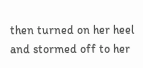then turned on her heel and stormed off to her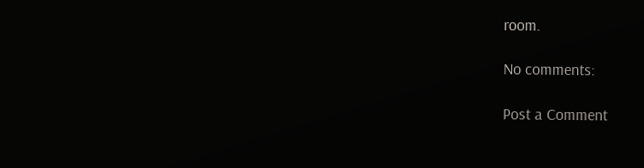room.

No comments:

Post a Comment